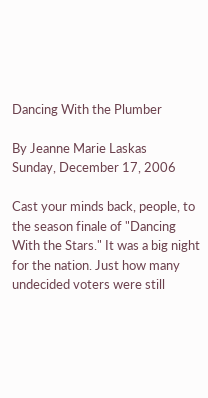Dancing With the Plumber

By Jeanne Marie Laskas
Sunday, December 17, 2006

Cast your minds back, people, to the season finale of "Dancing With the Stars." It was a big night for the nation. Just how many undecided voters were still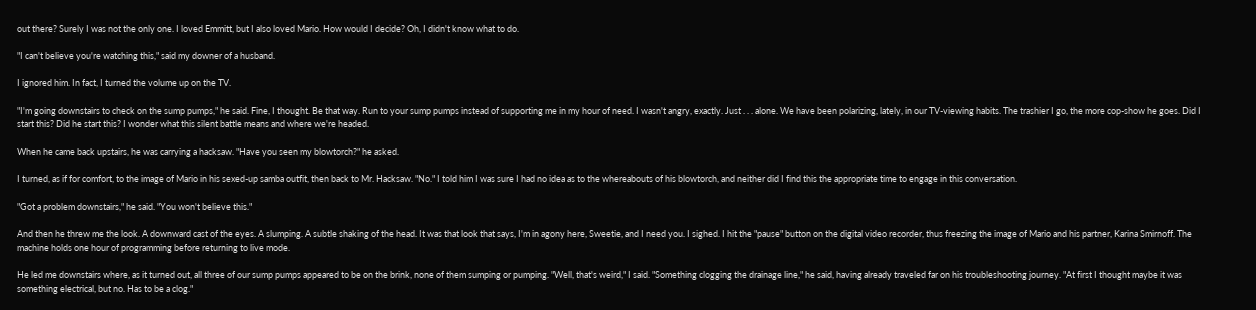out there? Surely I was not the only one. I loved Emmitt, but I also loved Mario. How would I decide? Oh, I didn't know what to do.

"I can't believe you're watching this," said my downer of a husband.

I ignored him. In fact, I turned the volume up on the TV.

"I'm going downstairs to check on the sump pumps," he said. Fine, I thought. Be that way. Run to your sump pumps instead of supporting me in my hour of need. I wasn't angry, exactly. Just . . . alone. We have been polarizing, lately, in our TV-viewing habits. The trashier I go, the more cop-show he goes. Did I start this? Did he start this? I wonder what this silent battle means and where we're headed.

When he came back upstairs, he was carrying a hacksaw. "Have you seen my blowtorch?" he asked.

I turned, as if for comfort, to the image of Mario in his sexed-up samba outfit, then back to Mr. Hacksaw. "No." I told him I was sure I had no idea as to the whereabouts of his blowtorch, and neither did I find this the appropriate time to engage in this conversation.

"Got a problem downstairs," he said. "You won't believe this."

And then he threw me the look. A downward cast of the eyes. A slumping. A subtle shaking of the head. It was that look that says, I'm in agony here, Sweetie, and I need you. I sighed. I hit the "pause" button on the digital video recorder, thus freezing the image of Mario and his partner, Karina Smirnoff. The machine holds one hour of programming before returning to live mode.

He led me downstairs where, as it turned out, all three of our sump pumps appeared to be on the brink, none of them sumping or pumping. "Well, that's weird," I said. "Something clogging the drainage line," he said, having already traveled far on his troubleshooting journey. "At first I thought maybe it was something electrical, but no. Has to be a clog."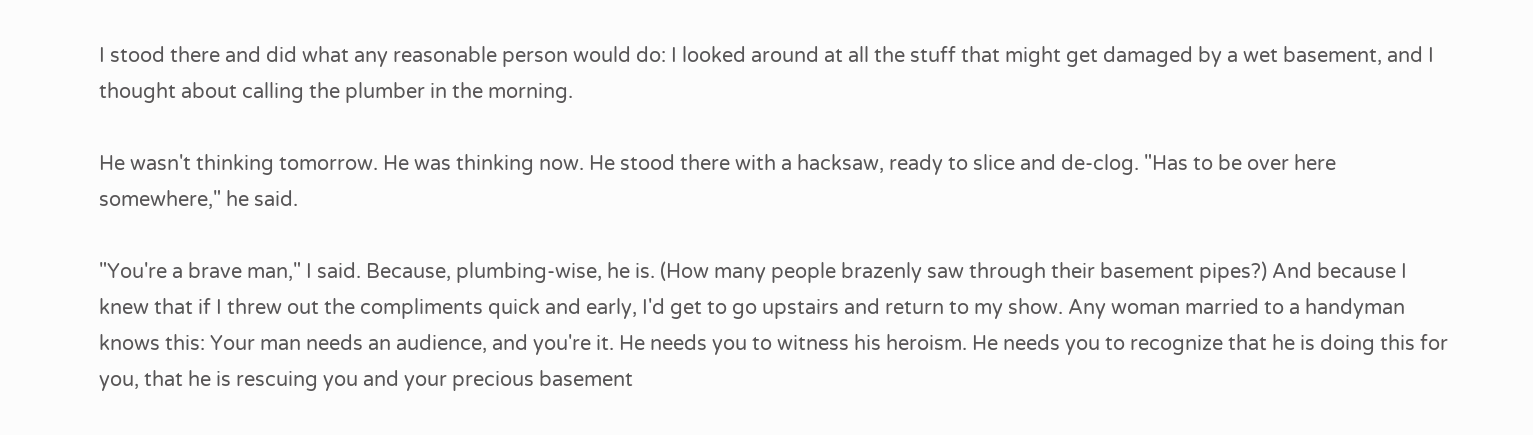I stood there and did what any reasonable person would do: I looked around at all the stuff that might get damaged by a wet basement, and I thought about calling the plumber in the morning.

He wasn't thinking tomorrow. He was thinking now. He stood there with a hacksaw, ready to slice and de-clog. "Has to be over here somewhere," he said.

"You're a brave man," I said. Because, plumbing-wise, he is. (How many people brazenly saw through their basement pipes?) And because I knew that if I threw out the compliments quick and early, I'd get to go upstairs and return to my show. Any woman married to a handyman knows this: Your man needs an audience, and you're it. He needs you to witness his heroism. He needs you to recognize that he is doing this for you, that he is rescuing you and your precious basement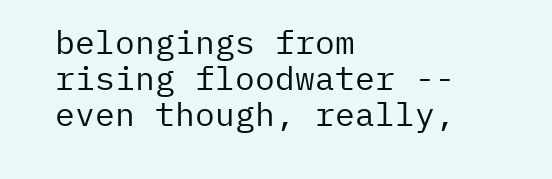belongings from rising floodwater -- even though, really,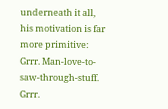underneath it all, his motivation is far more primitive: Grrr. Man-love-to-saw-through-stuff. Grrr.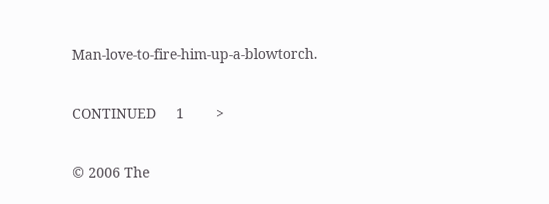Man-love-to-fire-him-up-a-blowtorch.

CONTINUED     1        >

© 2006 The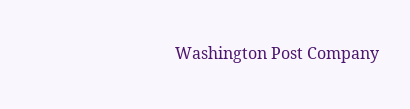Washington Post Company